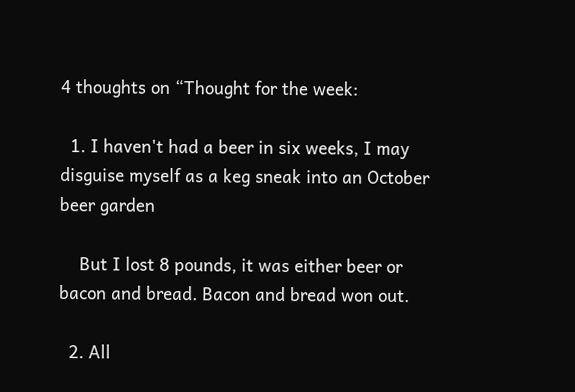4 thoughts on “Thought for the week:

  1. I haven't had a beer in six weeks, I may disguise myself as a keg sneak into an October beer garden

    But I lost 8 pounds, it was either beer or bacon and bread. Bacon and bread won out.

  2. All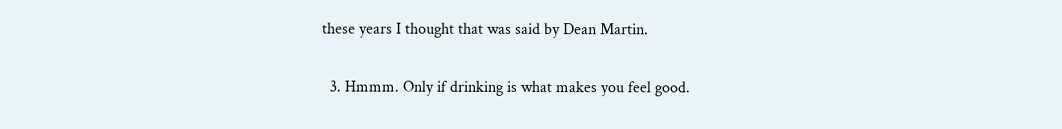these years I thought that was said by Dean Martin.

  3. Hmmm. Only if drinking is what makes you feel good.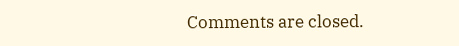Comments are closed.